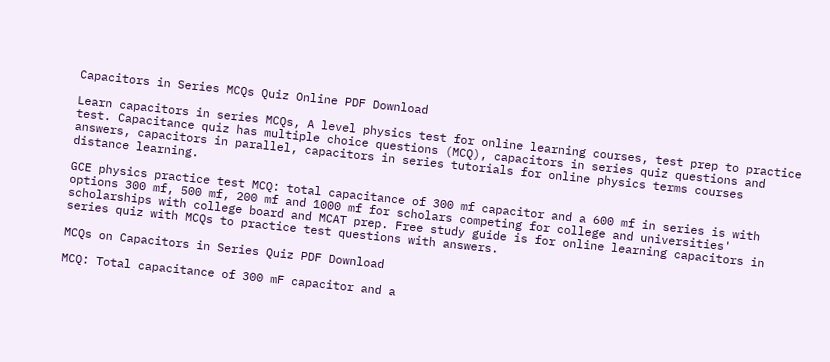Capacitors in Series MCQs Quiz Online PDF Download

Learn capacitors in series MCQs, A level physics test for online learning courses, test prep to practice test. Capacitance quiz has multiple choice questions (MCQ), capacitors in series quiz questions and answers, capacitors in parallel, capacitors in series tutorials for online physics terms courses distance learning.

GCE physics practice test MCQ: total capacitance of 300 mf capacitor and a 600 mf in series is with options 300 mf, 500 mf, 200 mf and 1000 mf for scholars competing for college and universities' scholarships with college board and MCAT prep. Free study guide is for online learning capacitors in series quiz with MCQs to practice test questions with answers.

MCQs on Capacitors in Series Quiz PDF Download

MCQ: Total capacitance of 300 mF capacitor and a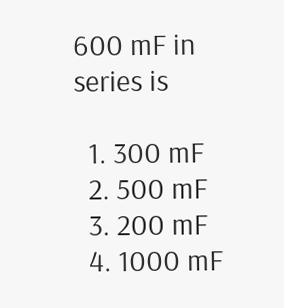600 mF in series is

  1. 300 mF
  2. 500 mF
  3. 200 mF
  4. 1000 mF